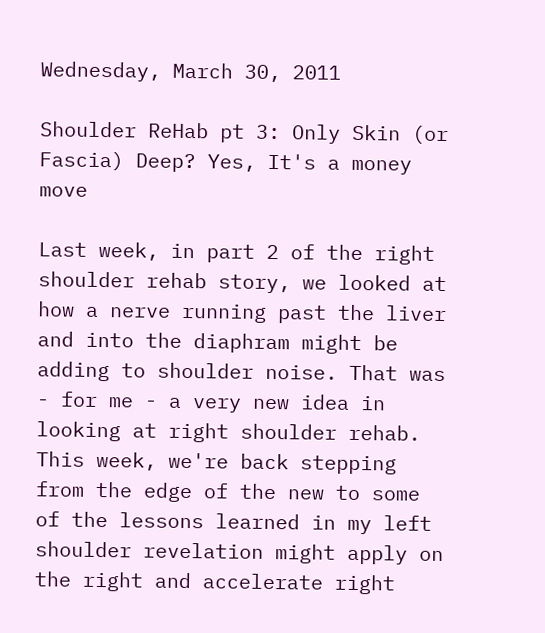Wednesday, March 30, 2011

Shoulder ReHab pt 3: Only Skin (or Fascia) Deep? Yes, It's a money move

Last week, in part 2 of the right shoulder rehab story, we looked at how a nerve running past the liver and into the diaphram might be adding to shoulder noise. That was - for me - a very new idea in looking at right shoulder rehab. This week, we're back stepping from the edge of the new to some of the lessons learned in my left shoulder revelation might apply on the right and accelerate right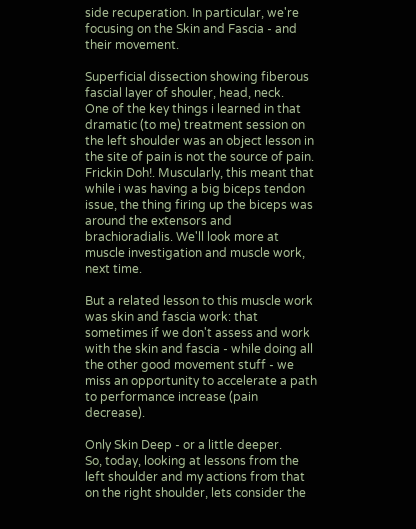side recuperation. In particular, we're focusing on the Skin and Fascia - and their movement.

Superficial dissection showing fiberous
fascial layer of shouler, head, neck.
One of the key things i learned in that dramatic (to me) treatment session on the left shoulder was an object lesson in the site of pain is not the source of pain. Frickin Doh!. Muscularly, this meant that while i was having a big biceps tendon issue, the thing firing up the biceps was around the extensors and brachioradialis. We'll look more at muscle investigation and muscle work, next time.

But a related lesson to this muscle work was skin and fascia work: that sometimes if we don't assess and work with the skin and fascia - while doing all the other good movement stuff - we miss an opportunity to accelerate a path to performance increase (pain decrease).

Only Skin Deep - or a little deeper.
So, today, looking at lessons from the left shoulder and my actions from that on the right shoulder, lets consider the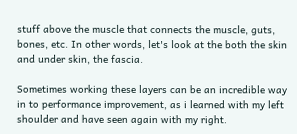stuff above the muscle that connects the muscle, guts, bones, etc. In other words, let's look at the both the skin and under skin, the fascia.

Sometimes working these layers can be an incredible way in to performance improvement, as i learned with my left shoulder and have seen again with my right.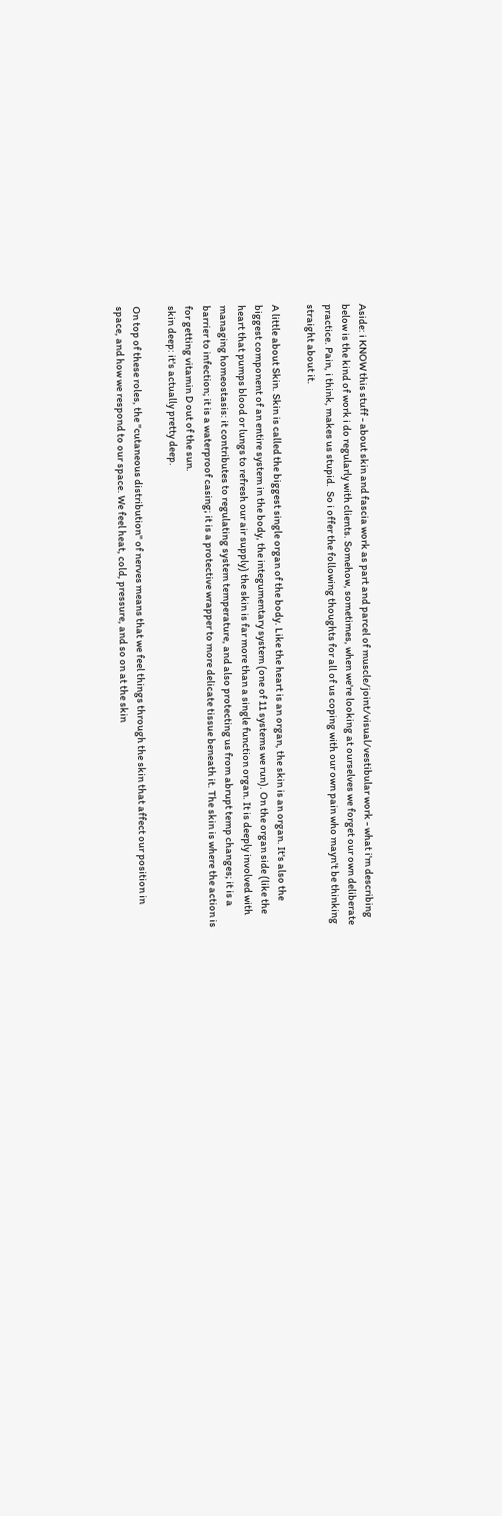Aside: i KNOW this stuff - about skin and fascia work as part and parcel of muscle/joint/visual/vestibular work - what i'm describing below is the kind of work i do regularly with clients. Somehow, sometimes, when we're looking at ourselves we forget our own deliberate practice. Pain, i think, makes us stupid.  So i offer the following thoughts for all of us coping with our own pain who mayn't be thinking straight about it.

A little about Skin. Skin is called the biggest single organ of the body. Like the heart is an organ, the skin is an organ. It's also the biggest component of an entire system in the body, the integumentary system (one of 11 systems we run). On the organ side (like the heart that pumps blood or lungs to refresh our air supply) the skin is far more than a single function organ. It is deeply involved with managing homeostasis: it contributes to regulating system temperature, and also protecting us from abrupt temp changes; it is a barrier to infection; it is a waterproof casing; it is a protective wrapper to more delicate tissue beneath it. The skin is where the action is for getting vitamin D out of the sun.
skin deep: it's actually pretty deep.

On top of these roles, the "cutaneous distribution" of nerves means that we feel things through the skin that affect our position in space, and how we respond to our space. We feel heat, cold, pressure, and so on at the skin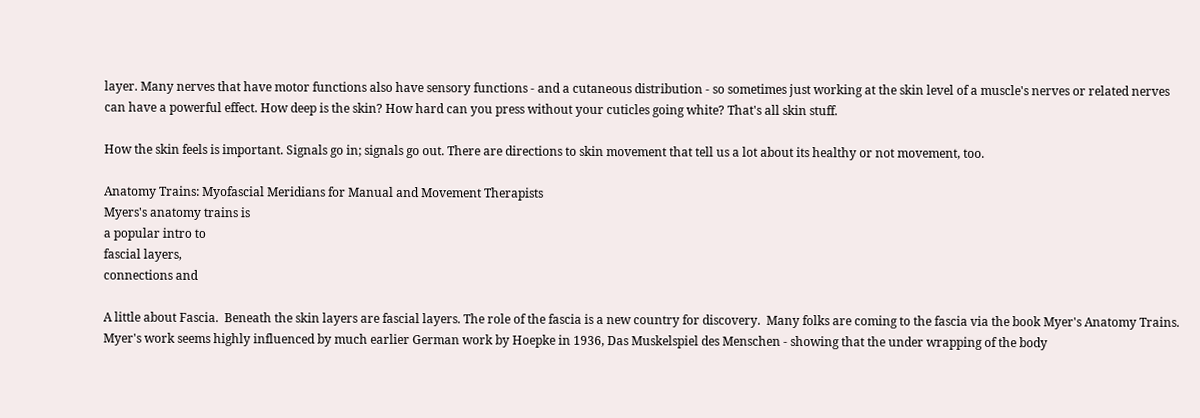layer. Many nerves that have motor functions also have sensory functions - and a cutaneous distribution - so sometimes just working at the skin level of a muscle's nerves or related nerves can have a powerful effect. How deep is the skin? How hard can you press without your cuticles going white? That's all skin stuff.

How the skin feels is important. Signals go in; signals go out. There are directions to skin movement that tell us a lot about its healthy or not movement, too.

Anatomy Trains: Myofascial Meridians for Manual and Movement Therapists
Myers's anatomy trains is
a popular intro to
fascial layers,
connections and

A little about Fascia.  Beneath the skin layers are fascial layers. The role of the fascia is a new country for discovery.  Many folks are coming to the fascia via the book Myer's Anatomy Trains. Myer's work seems highly influenced by much earlier German work by Hoepke in 1936, Das Muskelspiel des Menschen - showing that the under wrapping of the body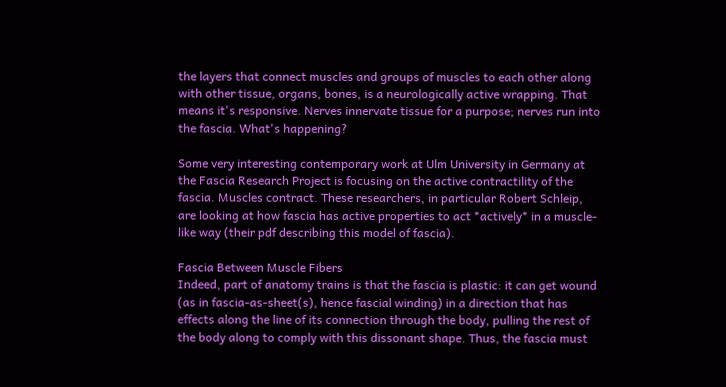the layers that connect muscles and groups of muscles to each other along with other tissue, organs, bones, is a neurologically active wrapping. That means it's responsive. Nerves innervate tissue for a purpose; nerves run into the fascia. What's happening?

Some very interesting contemporary work at Ulm University in Germany at the Fascia Research Project is focusing on the active contractility of the fascia. Muscles contract. These researchers, in particular Robert Schleip, are looking at how fascia has active properties to act *actively* in a muscle-like way (their pdf describing this model of fascia).

Fascia Between Muscle Fibers
Indeed, part of anatomy trains is that the fascia is plastic: it can get wound (as in fascia-as-sheet(s), hence fascial winding) in a direction that has effects along the line of its connection through the body, pulling the rest of the body along to comply with this dissonant shape. Thus, the fascia must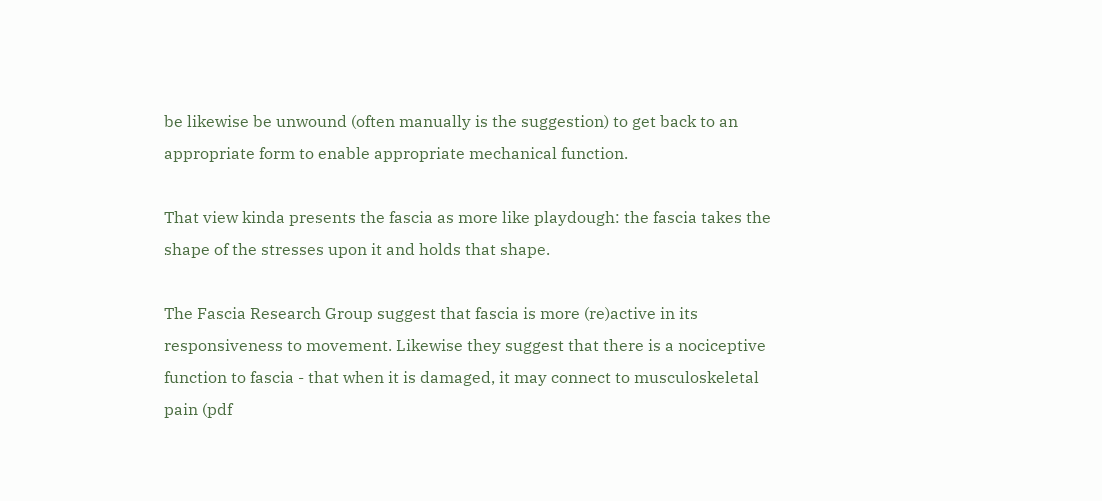be likewise be unwound (often manually is the suggestion) to get back to an appropriate form to enable appropriate mechanical function.

That view kinda presents the fascia as more like playdough: the fascia takes the shape of the stresses upon it and holds that shape.

The Fascia Research Group suggest that fascia is more (re)active in its responsiveness to movement. Likewise they suggest that there is a nociceptive function to fascia - that when it is damaged, it may connect to musculoskeletal pain (pdf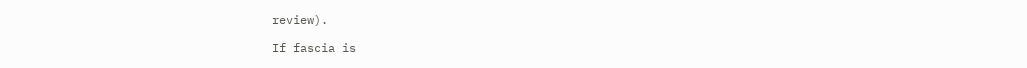review).

If fascia is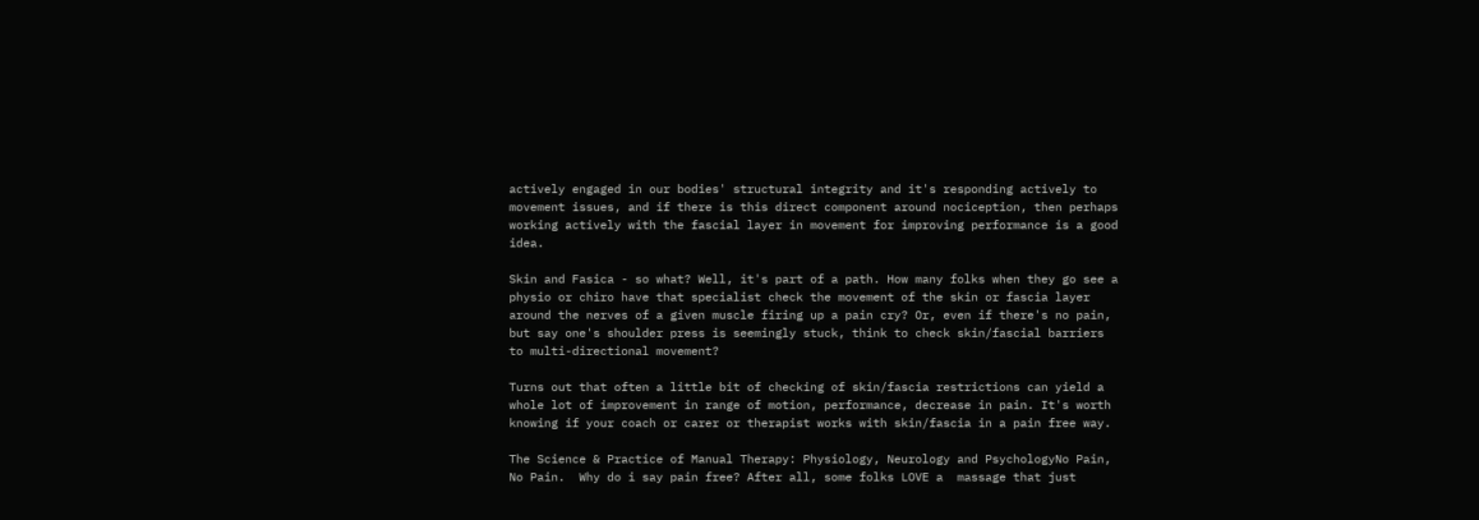actively engaged in our bodies' structural integrity and it's responding actively to movement issues, and if there is this direct component around nociception, then perhaps working actively with the fascial layer in movement for improving performance is a good idea.

Skin and Fasica - so what? Well, it's part of a path. How many folks when they go see a physio or chiro have that specialist check the movement of the skin or fascia layer around the nerves of a given muscle firing up a pain cry? Or, even if there's no pain, but say one's shoulder press is seemingly stuck, think to check skin/fascial barriers to multi-directional movement?

Turns out that often a little bit of checking of skin/fascia restrictions can yield a whole lot of improvement in range of motion, performance, decrease in pain. It's worth knowing if your coach or carer or therapist works with skin/fascia in a pain free way.

The Science & Practice of Manual Therapy: Physiology, Neurology and PsychologyNo Pain, No Pain.  Why do i say pain free? After all, some folks LOVE a  massage that just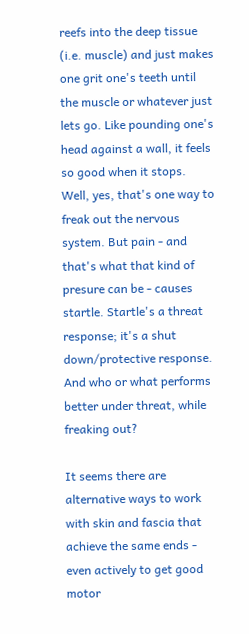reefs into the deep tissue (i.e. muscle) and just makes one grit one's teeth until the muscle or whatever just lets go. Like pounding one's head against a wall, it feels so good when it stops. Well, yes, that's one way to freak out the nervous system. But pain - and that's what that kind of presure can be - causes startle. Startle's a threat response; it's a shut down/protective response. And who or what performs better under threat, while freaking out?

It seems there are alternative ways to work with skin and fascia that achieve the same ends -  even actively to get good motor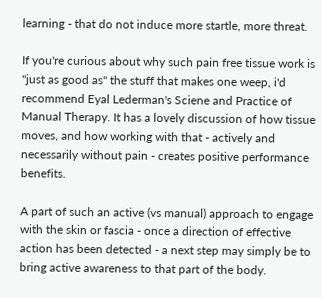learning - that do not induce more startle, more threat.

If you're curious about why such pain free tissue work is "just as good as" the stuff that makes one weep, i'd recommend Eyal Lederman's Sciene and Practice of Manual Therapy. It has a lovely discussion of how tissue moves, and how working with that - actively and necessarily without pain - creates positive performance benefits.

A part of such an active (vs manual) approach to engage with the skin or fascia - once a direction of effective action has been detected - a next step may simply be to bring active awareness to that part of the body.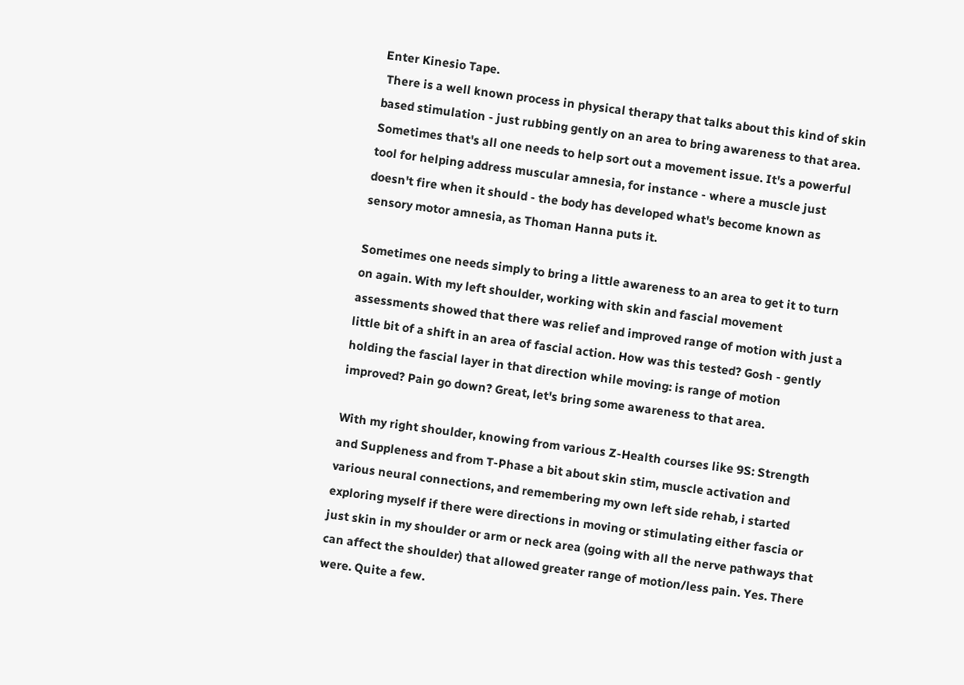Enter Kinesio Tape.
 There is a well known process in physical therapy that talks about this kind of skin based stimulation - just rubbing gently on an area to bring awareness to that area. Sometimes that's all one needs to help sort out a movement issue. It's a powerful tool for helping address muscular amnesia, for instance - where a muscle just doesn't fire when it should - the body has developed what's become known as sensory motor amnesia, as Thoman Hanna puts it.

Sometimes one needs simply to bring a little awareness to an area to get it to turn on again. With my left shoulder, working with skin and fascial movement assessments showed that there was relief and improved range of motion with just a little bit of a shift in an area of fascial action. How was this tested? Gosh - gently holding the fascial layer in that direction while moving: is range of motion improved? Pain go down? Great, let's bring some awareness to that area.

With my right shoulder, knowing from various Z-Health courses like 9S: Strength and Suppleness and from T-Phase a bit about skin stim, muscle activation and various neural connections, and remembering my own left side rehab, i started exploring myself if there were directions in moving or stimulating either fascia or just skin in my shoulder or arm or neck area (going with all the nerve pathways that can affect the shoulder) that allowed greater range of motion/less pain. Yes. There were. Quite a few.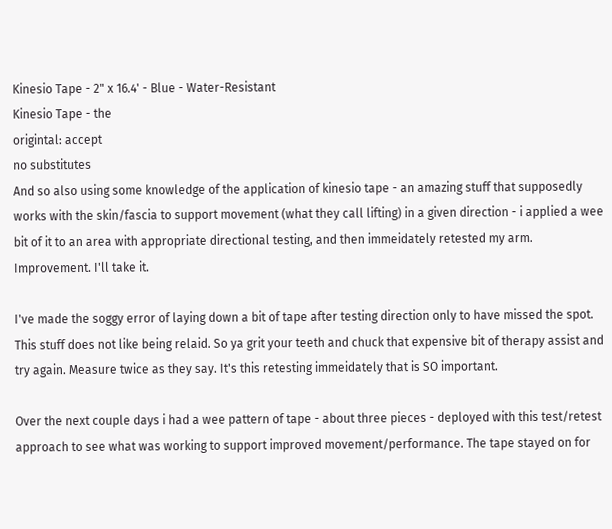Kinesio Tape - 2" x 16.4' - Blue - Water-Resistant
Kinesio Tape - the
origintal: accept
no substitutes
And so also using some knowledge of the application of kinesio tape - an amazing stuff that supposedly works with the skin/fascia to support movement (what they call lifting) in a given direction - i applied a wee bit of it to an area with appropriate directional testing, and then immeidately retested my arm. Improvement. I'll take it.

I've made the soggy error of laying down a bit of tape after testing direction only to have missed the spot. This stuff does not like being relaid. So ya grit your teeth and chuck that expensive bit of therapy assist and try again. Measure twice as they say. It's this retesting immeidately that is SO important.

Over the next couple days i had a wee pattern of tape - about three pieces - deployed with this test/retest approach to see what was working to support improved movement/performance. The tape stayed on for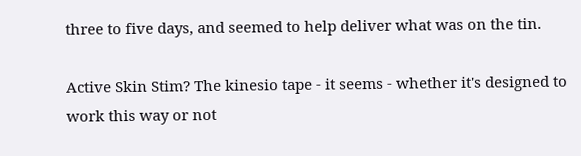three to five days, and seemed to help deliver what was on the tin.

Active Skin Stim? The kinesio tape - it seems - whether it's designed to work this way or not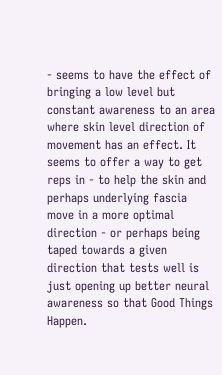- seems to have the effect of bringing a low level but constant awareness to an area where skin level direction of movement has an effect. It seems to offer a way to get reps in - to help the skin and perhaps underlying fascia move in a more optimal direction - or perhaps being taped towards a given direction that tests well is just opening up better neural awareness so that Good Things Happen.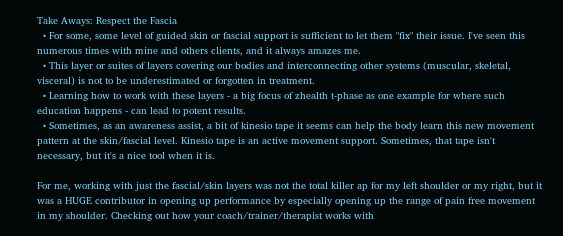Take Aways: Respect the Fascia
  • For some, some level of guided skin or fascial support is sufficient to let them "fix" their issue. I've seen this numerous times with mine and others clients, and it always amazes me.
  • This layer or suites of layers covering our bodies and interconnecting other systems (muscular, skeletal, visceral) is not to be underestimated or forgotten in treatment.
  • Learning how to work with these layers - a big focus of zhealth t-phase as one example for where such education happens - can lead to potent results.
  • Sometimes, as an awareness assist, a bit of kinesio tape it seems can help the body learn this new movement pattern at the skin/fascial level. Kinesio tape is an active movement support. Sometimes, that tape isn't necessary, but it's a nice tool when it is.

For me, working with just the fascial/skin layers was not the total killer ap for my left shoulder or my right, but it was a HUGE contributor in opening up performance by especially opening up the range of pain free movement in my shoulder. Checking out how your coach/trainer/therapist works with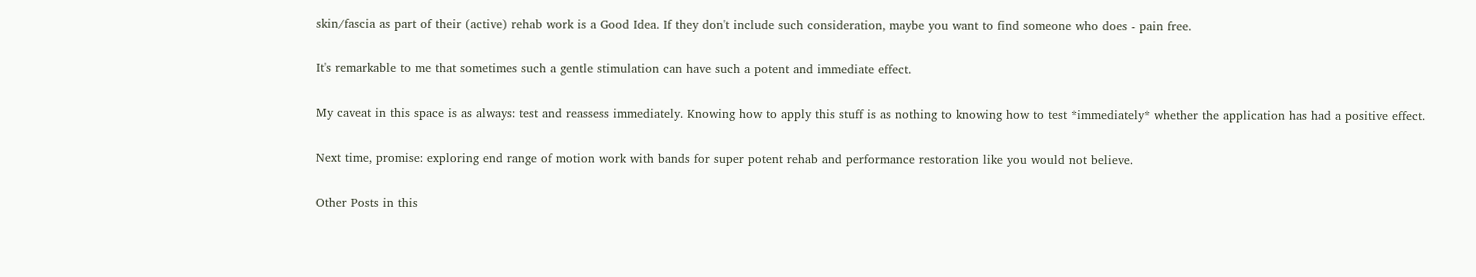skin/fascia as part of their (active) rehab work is a Good Idea. If they don't include such consideration, maybe you want to find someone who does - pain free.

It's remarkable to me that sometimes such a gentle stimulation can have such a potent and immediate effect.

My caveat in this space is as always: test and reassess immediately. Knowing how to apply this stuff is as nothing to knowing how to test *immediately* whether the application has had a positive effect.

Next time, promise: exploring end range of motion work with bands for super potent rehab and performance restoration like you would not believe.

Other Posts in this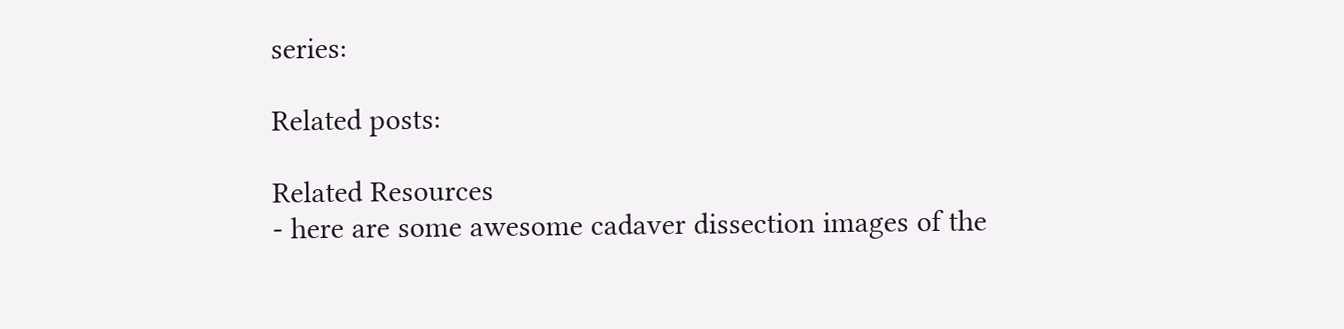series:

Related posts:

Related Resources
- here are some awesome cadaver dissection images of the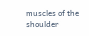muscles of the shoulder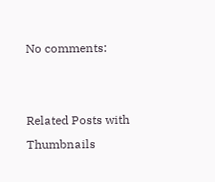No comments:


Related Posts with Thumbnails